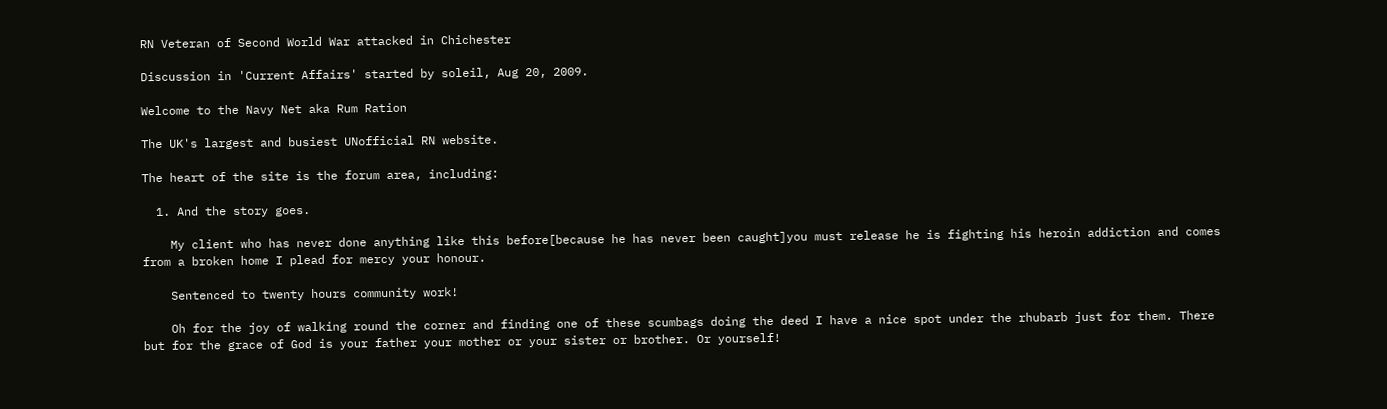RN Veteran of Second World War attacked in Chichester

Discussion in 'Current Affairs' started by soleil, Aug 20, 2009.

Welcome to the Navy Net aka Rum Ration

The UK's largest and busiest UNofficial RN website.

The heart of the site is the forum area, including:

  1. And the story goes.

    My client who has never done anything like this before[because he has never been caught]you must release he is fighting his heroin addiction and comes from a broken home I plead for mercy your honour.

    Sentenced to twenty hours community work!

    Oh for the joy of walking round the corner and finding one of these scumbags doing the deed I have a nice spot under the rhubarb just for them. There but for the grace of God is your father your mother or your sister or brother. Or yourself!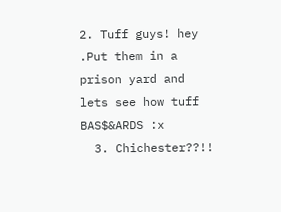2. Tuff guys! hey .Put them in a prison yard and lets see how tuff BAS$&ARDS :x
  3. Chichester??!!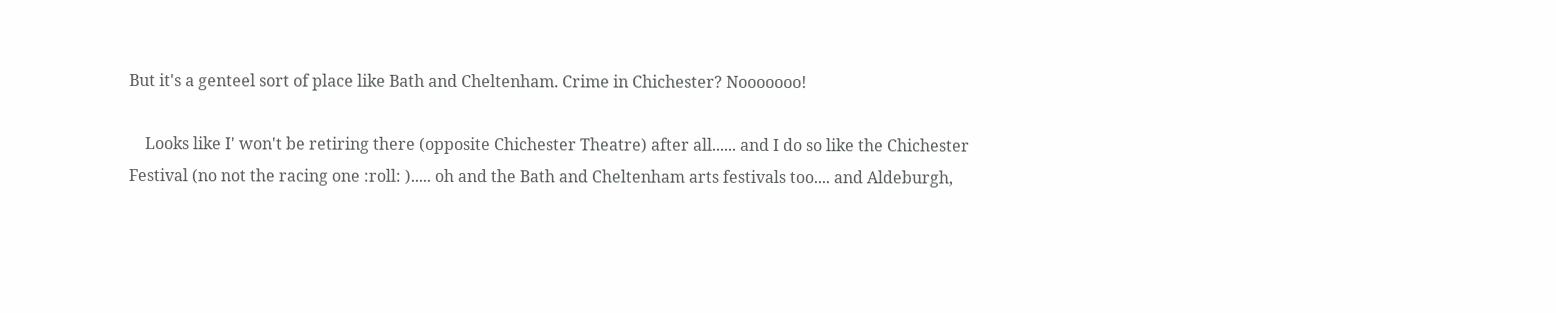But it's a genteel sort of place like Bath and Cheltenham. Crime in Chichester? Nooooooo!

    Looks like I' won't be retiring there (opposite Chichester Theatre) after all...... and I do so like the Chichester Festival (no not the racing one :roll: )..... oh and the Bath and Cheltenham arts festivals too.... and Aldeburgh,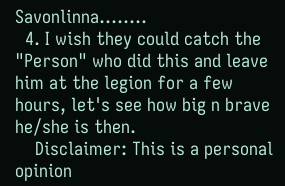Savonlinna........
  4. I wish they could catch the "Person" who did this and leave him at the legion for a few hours, let's see how big n brave he/she is then.
    Disclaimer: This is a personal opinion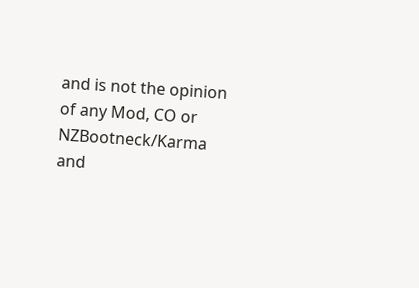and is not the opinion of any Mod, CO or NZBootneck/Karma and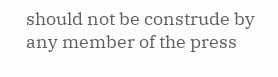should not be construde by any member of the press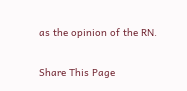as the opinion of the RN.

Share This Page